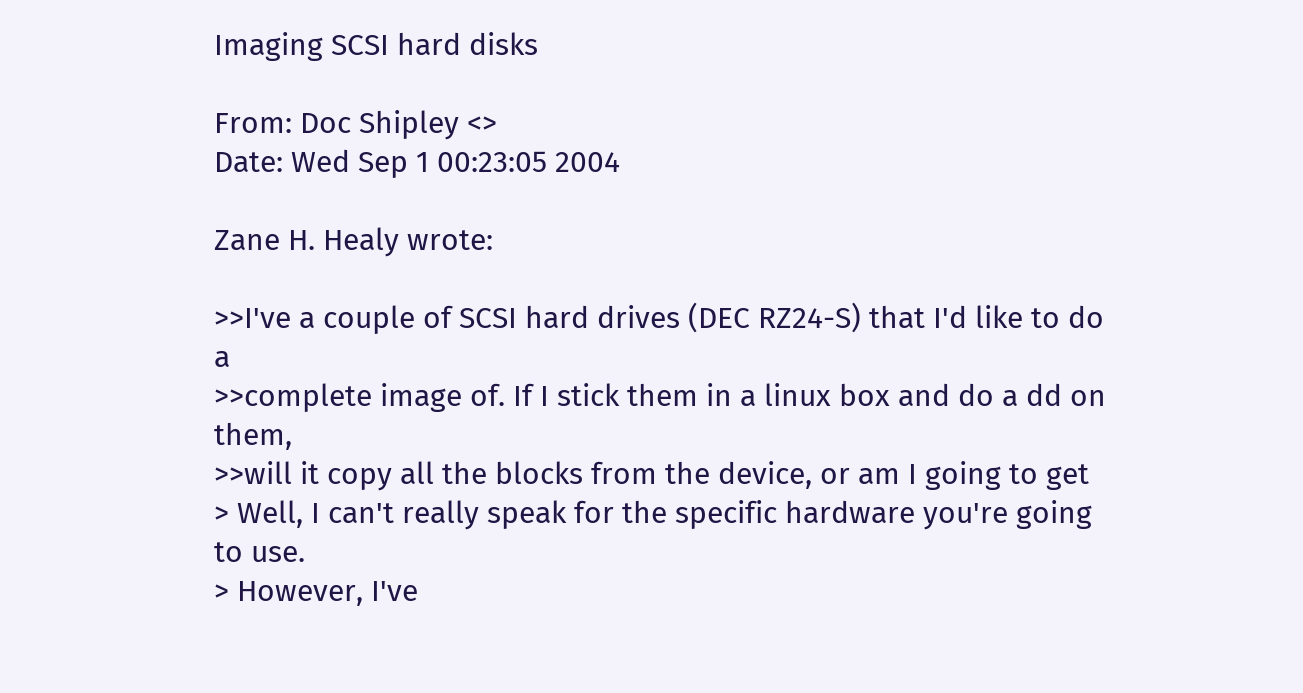Imaging SCSI hard disks

From: Doc Shipley <>
Date: Wed Sep 1 00:23:05 2004

Zane H. Healy wrote:

>>I've a couple of SCSI hard drives (DEC RZ24-S) that I'd like to do a
>>complete image of. If I stick them in a linux box and do a dd on them,
>>will it copy all the blocks from the device, or am I going to get
> Well, I can't really speak for the specific hardware you're going to use.
> However, I've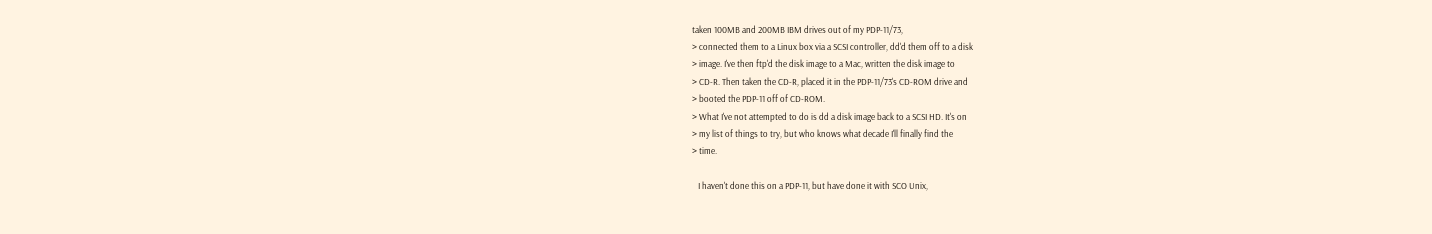taken 100MB and 200MB IBM drives out of my PDP-11/73,
> connected them to a Linux box via a SCSI controller, dd'd them off to a disk
> image. I've then ftp'd the disk image to a Mac, written the disk image to
> CD-R. Then taken the CD-R, placed it in the PDP-11/73's CD-ROM drive and
> booted the PDP-11 off of CD-ROM.
> What I've not attempted to do is dd a disk image back to a SCSI HD. It's on
> my list of things to try, but who knows what decade I'll finally find the
> time.

   I haven't done this on a PDP-11, but have done it with SCO Unix,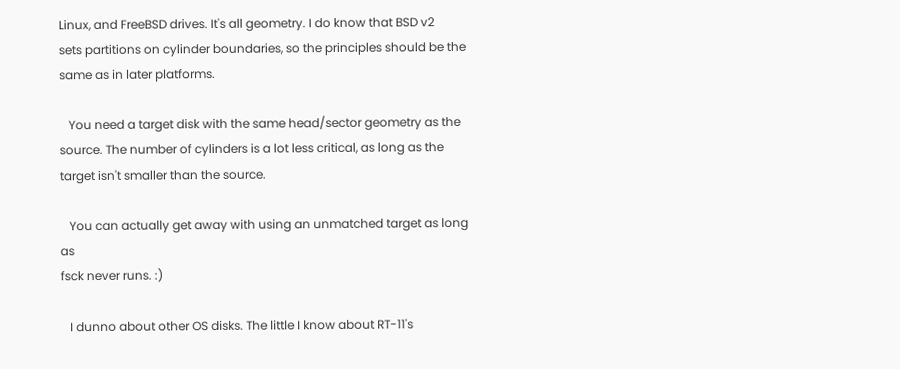Linux, and FreeBSD drives. It's all geometry. I do know that BSD v2
sets partitions on cylinder boundaries, so the principles should be the
same as in later platforms.

   You need a target disk with the same head/sector geometry as the
source. The number of cylinders is a lot less critical, as long as the
target isn't smaller than the source.

   You can actually get away with using an unmatched target as long as
fsck never runs. :)

   I dunno about other OS disks. The little I know about RT-11's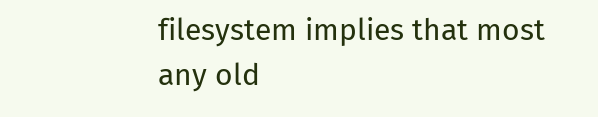filesystem implies that most any old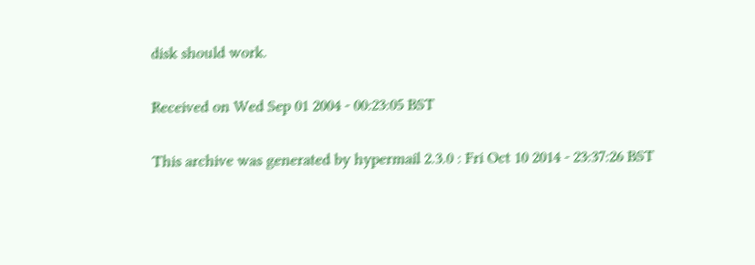disk should work.

Received on Wed Sep 01 2004 - 00:23:05 BST

This archive was generated by hypermail 2.3.0 : Fri Oct 10 2014 - 23:37:26 BST